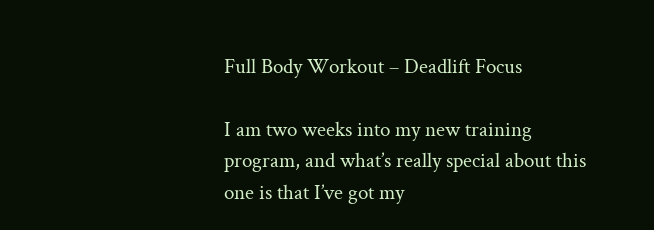Full Body Workout – Deadlift Focus

I am two weeks into my new training program, and what’s really special about this one is that I’ve got my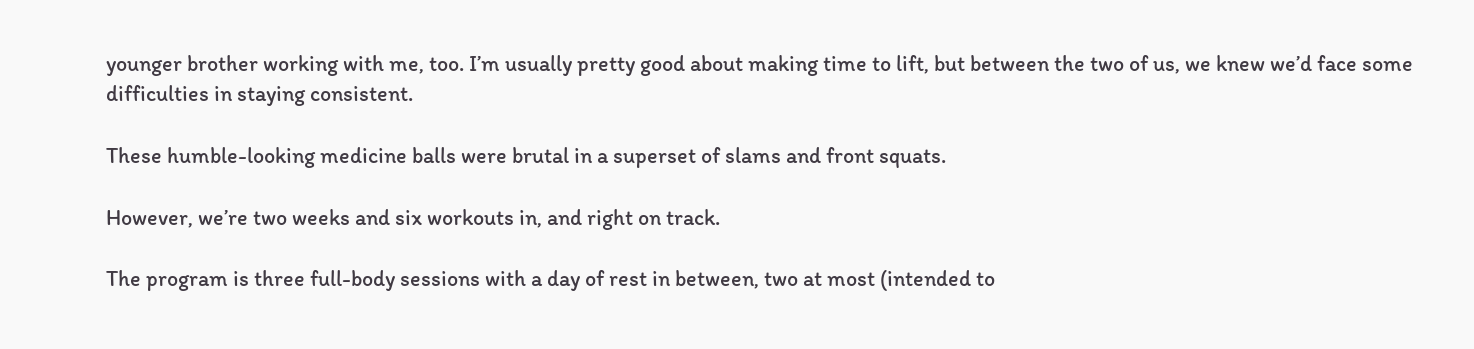younger brother working with me, too. I’m usually pretty good about making time to lift, but between the two of us, we knew we’d face some difficulties in staying consistent.

These humble-looking medicine balls were brutal in a superset of slams and front squats.

However, we’re two weeks and six workouts in, and right on track.

The program is three full-body sessions with a day of rest in between, two at most (intended to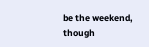be the weekend, though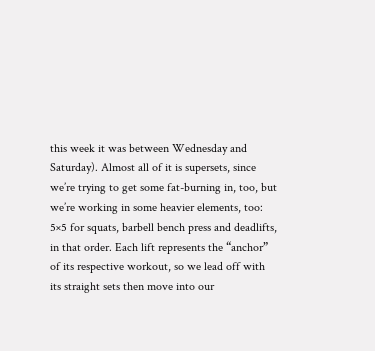this week it was between Wednesday and Saturday). Almost all of it is supersets, since we’re trying to get some fat-burning in, too, but we’re working in some heavier elements, too: 5×5 for squats, barbell bench press and deadlifts, in that order. Each lift represents the “anchor” of its respective workout, so we lead off with its straight sets then move into our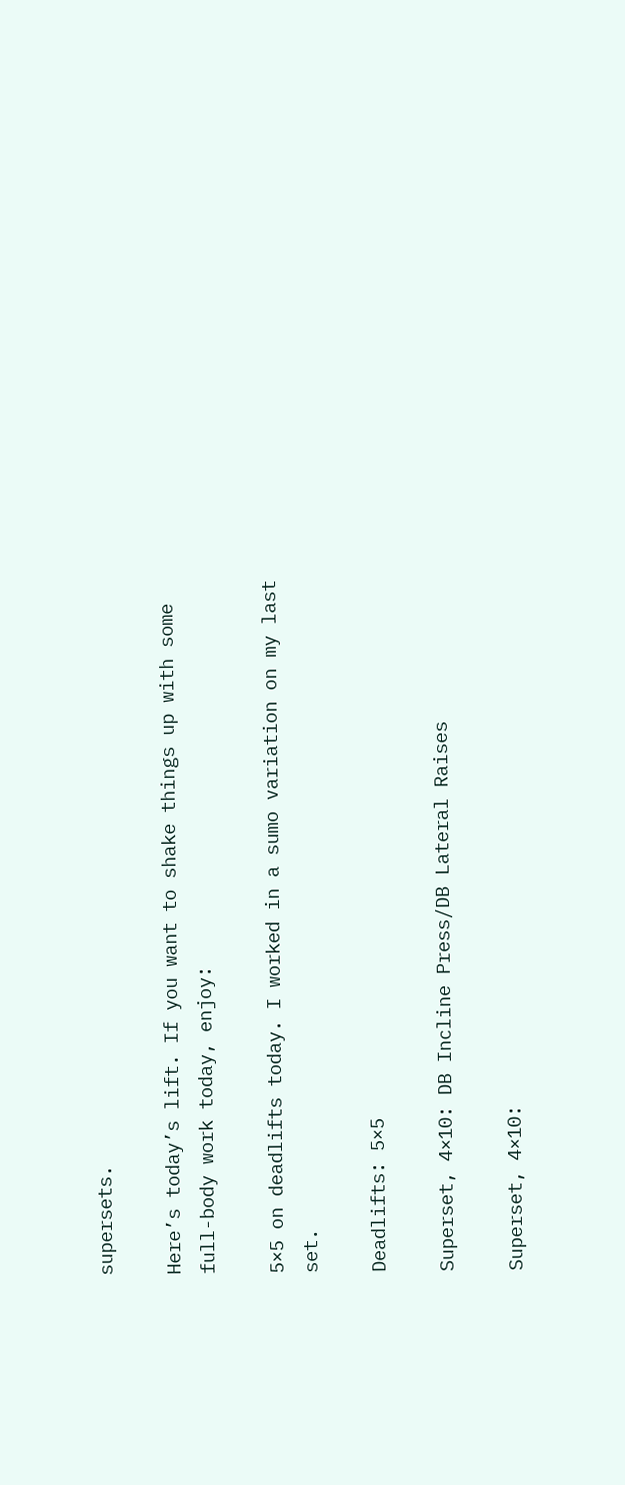supersets.

Here’s today’s lift. If you want to shake things up with some full-body work today, enjoy:

5×5 on deadlifts today. I worked in a sumo variation on my last set.

Deadlifts: 5×5

Superset, 4×10: DB Incline Press/DB Lateral Raises

Superset, 4×10: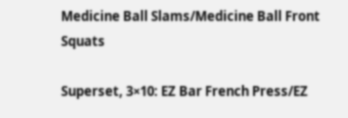Medicine Ball Slams/Medicine Ball Front Squats

Superset, 3×10: EZ Bar French Press/EZ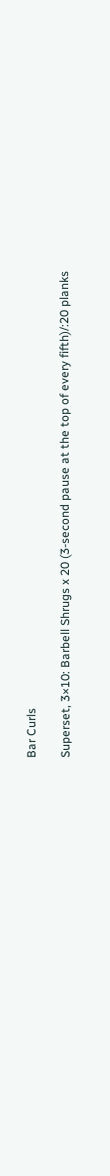Bar Curls

Superset, 3×10: Barbell Shrugs x 20 (3-second pause at the top of every fifth)/:20 planks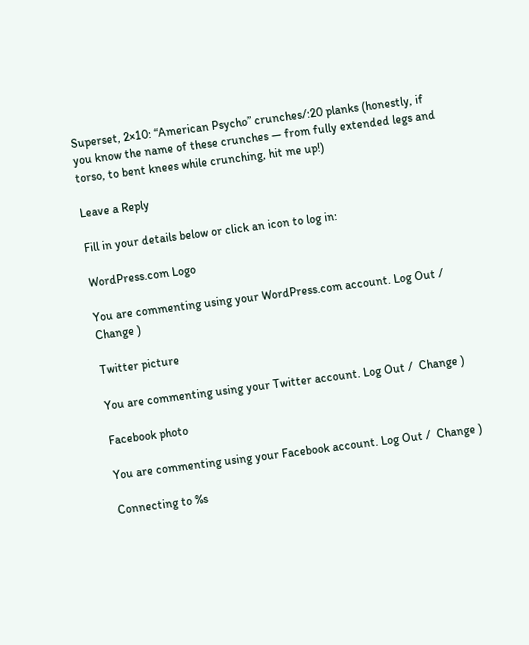Superset, 2×10: “American Psycho” crunches/:20 planks (honestly, if you know the name of these crunches — from fully extended legs and torso, to bent knees while crunching, hit me up!)

Leave a Reply

Fill in your details below or click an icon to log in:

WordPress.com Logo

You are commenting using your WordPress.com account. Log Out /  Change )

Twitter picture

You are commenting using your Twitter account. Log Out /  Change )

Facebook photo

You are commenting using your Facebook account. Log Out /  Change )

Connecting to %s